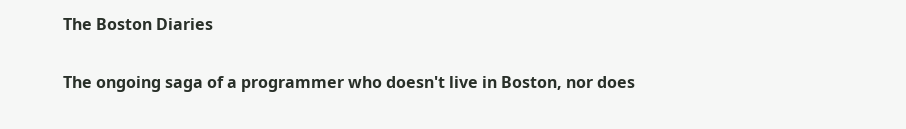The Boston Diaries

The ongoing saga of a programmer who doesn't live in Boston, nor does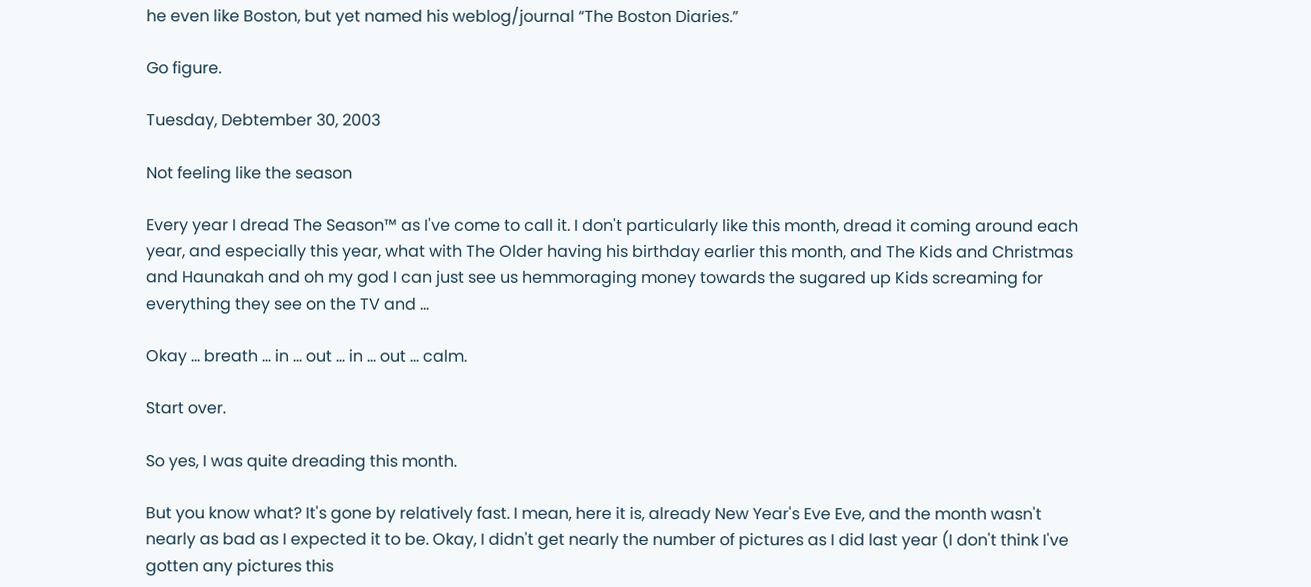he even like Boston, but yet named his weblog/journal “The Boston Diaries.”

Go figure.

Tuesday, Debtember 30, 2003

Not feeling like the season

Every year I dread The Season™ as I've come to call it. I don't particularly like this month, dread it coming around each year, and especially this year, what with The Older having his birthday earlier this month, and The Kids and Christmas and Haunakah and oh my god I can just see us hemmoraging money towards the sugared up Kids screaming for everything they see on the TV and …

Okay … breath … in … out … in … out … calm.

Start over.

So yes, I was quite dreading this month.

But you know what? It's gone by relatively fast. I mean, here it is, already New Year's Eve Eve, and the month wasn't nearly as bad as I expected it to be. Okay, I didn't get nearly the number of pictures as I did last year (I don't think I've gotten any pictures this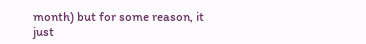month) but for some reason, it just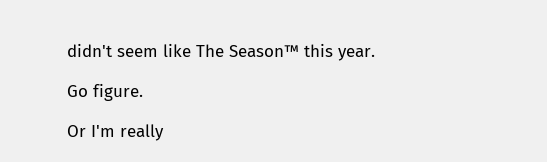didn't seem like The Season™ this year.

Go figure.

Or I'm really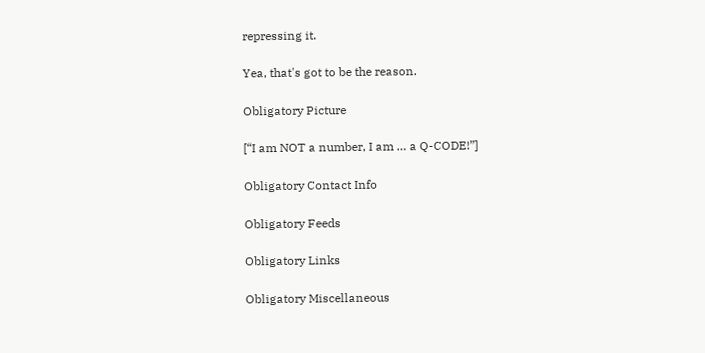repressing it.

Yea, that's got to be the reason.

Obligatory Picture

[“I am NOT a number, I am … a Q-CODE!”]

Obligatory Contact Info

Obligatory Feeds

Obligatory Links

Obligatory Miscellaneous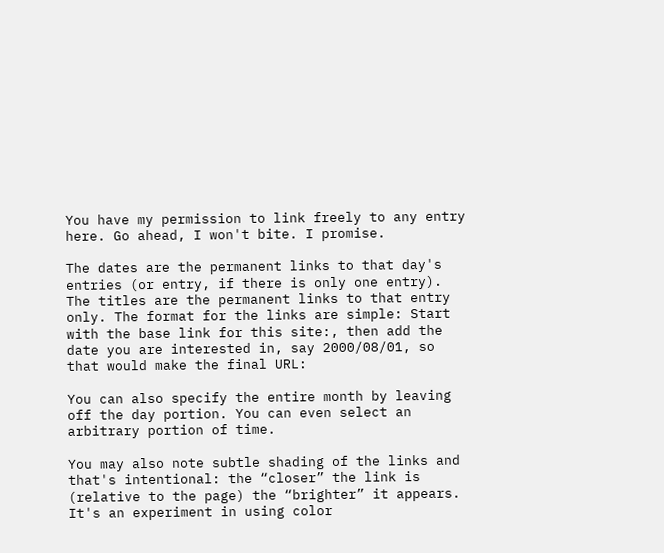You have my permission to link freely to any entry here. Go ahead, I won't bite. I promise.

The dates are the permanent links to that day's entries (or entry, if there is only one entry). The titles are the permanent links to that entry only. The format for the links are simple: Start with the base link for this site:, then add the date you are interested in, say 2000/08/01, so that would make the final URL:

You can also specify the entire month by leaving off the day portion. You can even select an arbitrary portion of time.

You may also note subtle shading of the links and that's intentional: the “closer” the link is (relative to the page) the “brighter” it appears. It's an experiment in using color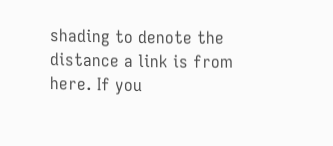shading to denote the distance a link is from here. If you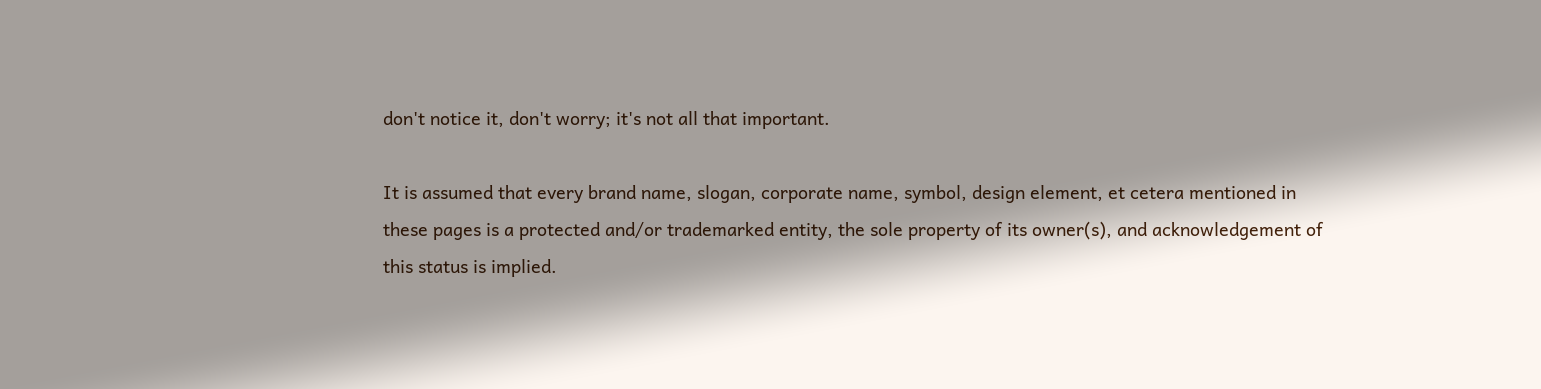don't notice it, don't worry; it's not all that important.

It is assumed that every brand name, slogan, corporate name, symbol, design element, et cetera mentioned in these pages is a protected and/or trademarked entity, the sole property of its owner(s), and acknowledgement of this status is implied.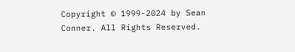Copyright © 1999-2024 by Sean Conner. All Rights Reserved.